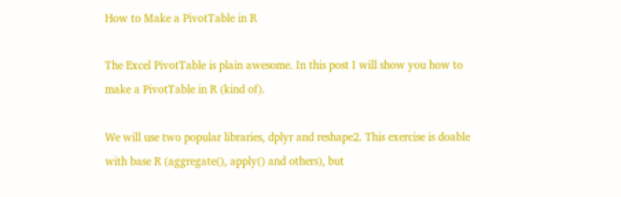How to Make a PivotTable in R

The Excel PivotTable is plain awesome. In this post I will show you how to make a PivotTable in R (kind of).

We will use two popular libraries, dplyr and reshape2. This exercise is doable with base R (aggregate(), apply() and others), but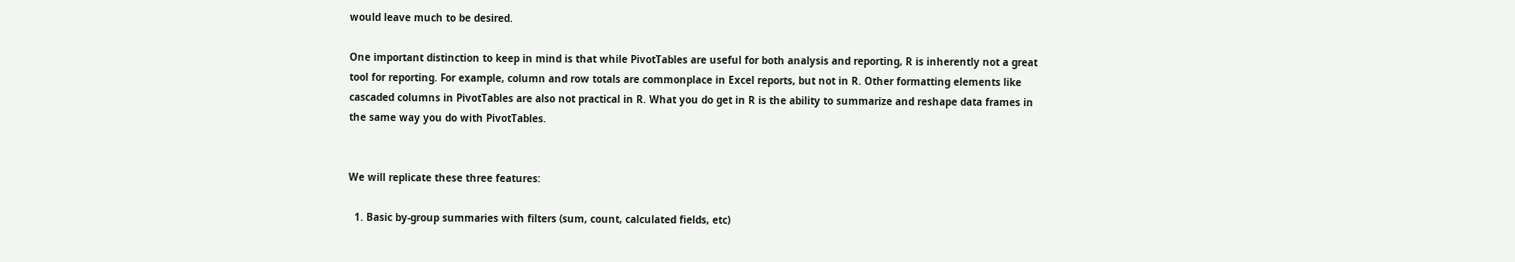would leave much to be desired.

One important distinction to keep in mind is that while PivotTables are useful for both analysis and reporting, R is inherently not a great tool for reporting. For example, column and row totals are commonplace in Excel reports, but not in R. Other formatting elements like cascaded columns in PivotTables are also not practical in R. What you do get in R is the ability to summarize and reshape data frames in the same way you do with PivotTables.


We will replicate these three features:

  1. Basic by-group summaries with filters (sum, count, calculated fields, etc)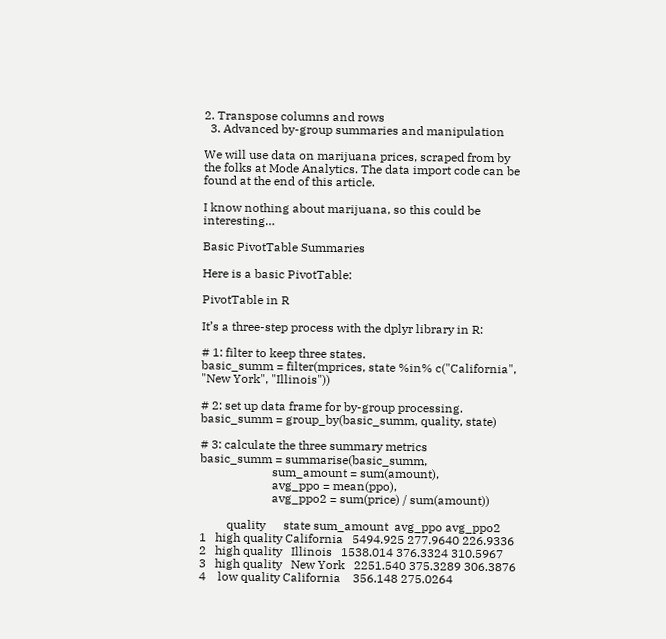2. Transpose columns and rows
  3. Advanced by-group summaries and manipulation

We will use data on marijuana prices, scraped from by the folks at Mode Analytics. The data import code can be found at the end of this article.

I know nothing about marijuana, so this could be interesting…

Basic PivotTable Summaries

Here is a basic PivotTable:

PivotTable in R

It’s a three-step process with the dplyr library in R:

# 1: filter to keep three states.
basic_summ = filter(mprices, state %in% c("California", "New York", "Illinois"))

# 2: set up data frame for by-group processing.
basic_summ = group_by(basic_summ, quality, state)

# 3: calculate the three summary metrics
basic_summ = summarise(basic_summ,
                        sum_amount = sum(amount),
                        avg_ppo = mean(ppo),
                        avg_ppo2 = sum(price) / sum(amount))

         quality      state sum_amount  avg_ppo avg_ppo2
1   high quality California   5494.925 277.9640 226.9336
2   high quality   Illinois   1538.014 376.3324 310.5967
3   high quality   New York   2251.540 375.3289 306.3876
4    low quality California    356.148 275.0264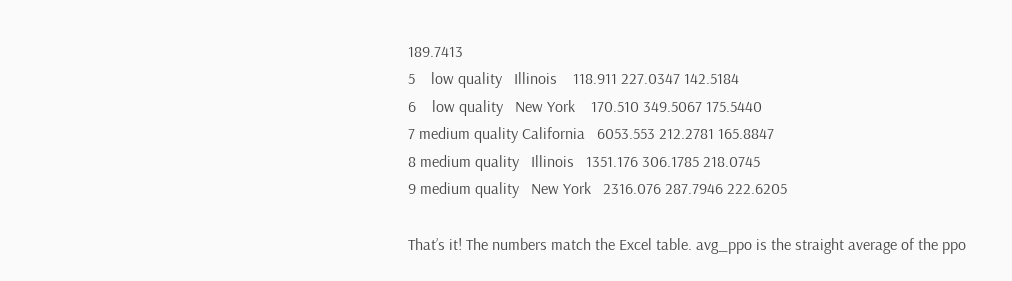189.7413
5    low quality   Illinois    118.911 227.0347 142.5184
6    low quality   New York    170.510 349.5067 175.5440
7 medium quality California   6053.553 212.2781 165.8847
8 medium quality   Illinois   1351.176 306.1785 218.0745
9 medium quality   New York   2316.076 287.7946 222.6205

That’s it! The numbers match the Excel table. avg_ppo is the straight average of the ppo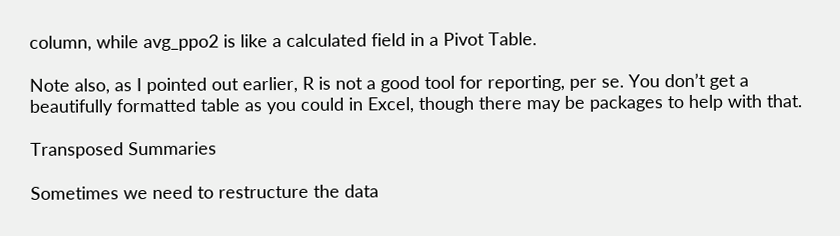column, while avg_ppo2 is like a calculated field in a Pivot Table.

Note also, as I pointed out earlier, R is not a good tool for reporting, per se. You don’t get a beautifully formatted table as you could in Excel, though there may be packages to help with that.

Transposed Summaries

Sometimes we need to restructure the data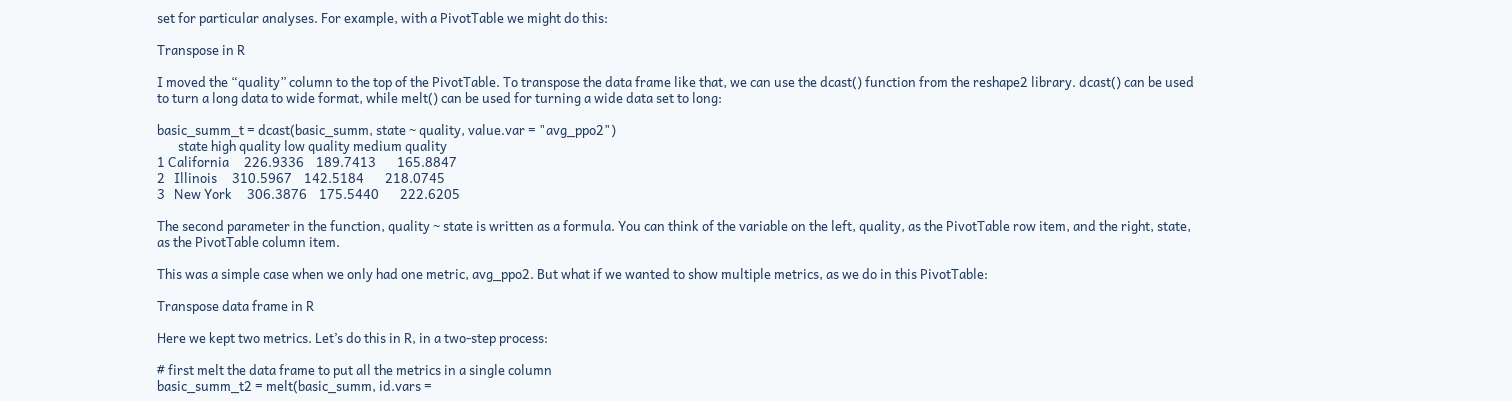set for particular analyses. For example, with a PivotTable we might do this:

Transpose in R

I moved the “quality” column to the top of the PivotTable. To transpose the data frame like that, we can use the dcast() function from the reshape2 library. dcast() can be used to turn a long data to wide format, while melt() can be used for turning a wide data set to long:

basic_summ_t = dcast(basic_summ, state ~ quality, value.var = "avg_ppo2")
       state high quality low quality medium quality
1 California     226.9336    189.7413       165.8847
2   Illinois     310.5967    142.5184       218.0745
3   New York     306.3876    175.5440       222.6205

The second parameter in the function, quality ~ state is written as a formula. You can think of the variable on the left, quality, as the PivotTable row item, and the right, state, as the PivotTable column item.

This was a simple case when we only had one metric, avg_ppo2. But what if we wanted to show multiple metrics, as we do in this PivotTable:

Transpose data frame in R

Here we kept two metrics. Let’s do this in R, in a two-step process:

# first melt the data frame to put all the metrics in a single column
basic_summ_t2 = melt(basic_summ, id.vars =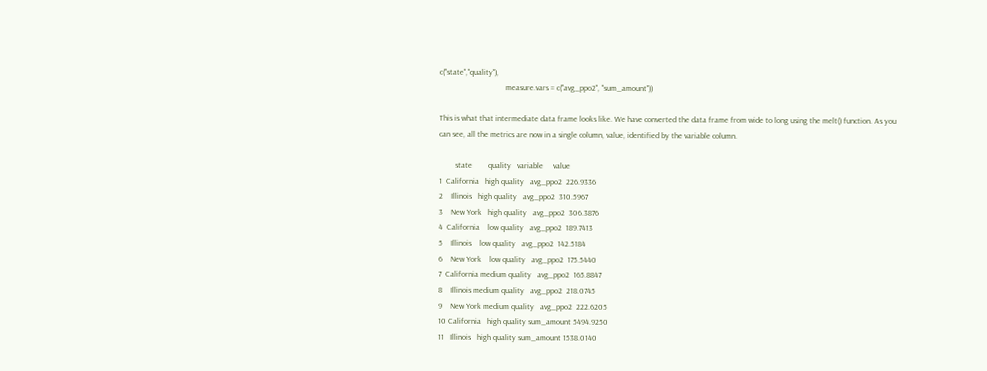c("state","quality"),
                                 measure.vars = c("avg_ppo2", "sum_amount"))

This is what that intermediate data frame looks like. We have converted the data frame from wide to long using the melt() function. As you can see, all the metrics are now in a single column, value, identified by the variable column.

        state        quality   variable     value
1  California   high quality   avg_ppo2  226.9336
2    Illinois   high quality   avg_ppo2  310.5967
3    New York   high quality   avg_ppo2  306.3876
4  California    low quality   avg_ppo2  189.7413
5    Illinois    low quality   avg_ppo2  142.5184
6    New York    low quality   avg_ppo2  175.5440
7  California medium quality   avg_ppo2  165.8847
8    Illinois medium quality   avg_ppo2  218.0745
9    New York medium quality   avg_ppo2  222.6205
10 California   high quality sum_amount 5494.9250
11   Illinois   high quality sum_amount 1538.0140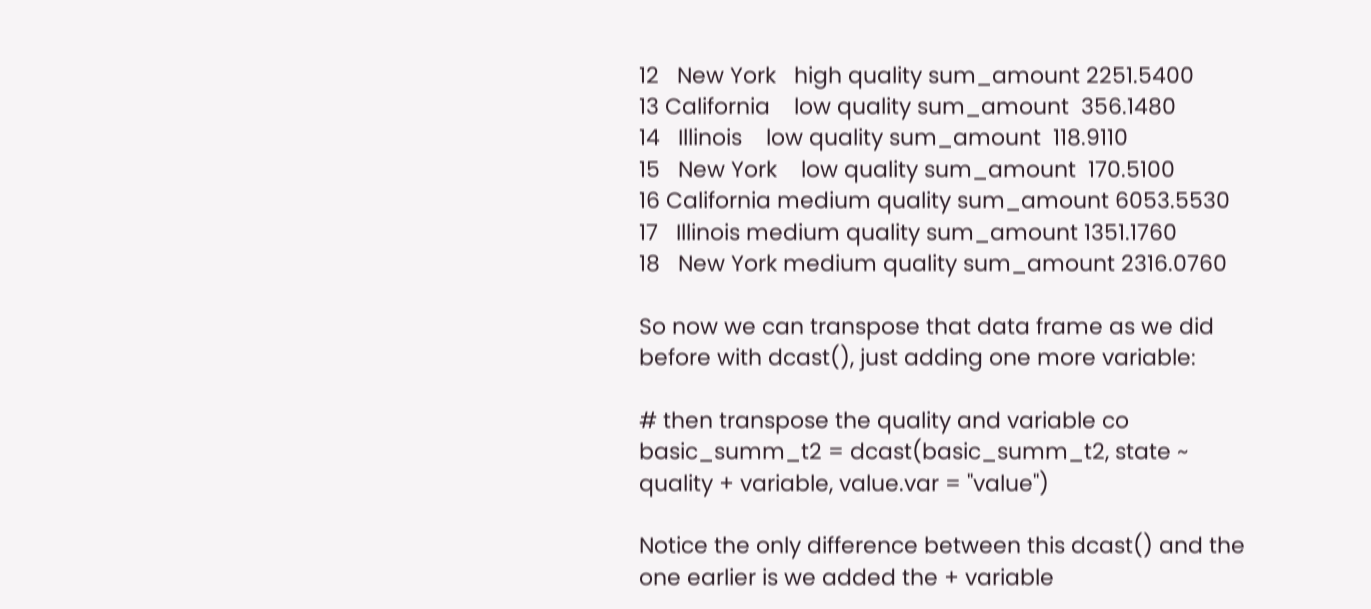12   New York   high quality sum_amount 2251.5400
13 California    low quality sum_amount  356.1480
14   Illinois    low quality sum_amount  118.9110
15   New York    low quality sum_amount  170.5100
16 California medium quality sum_amount 6053.5530
17   Illinois medium quality sum_amount 1351.1760
18   New York medium quality sum_amount 2316.0760

So now we can transpose that data frame as we did before with dcast(), just adding one more variable:

# then transpose the quality and variable co
basic_summ_t2 = dcast(basic_summ_t2, state ~ quality + variable, value.var = "value")

Notice the only difference between this dcast() and the one earlier is we added the + variable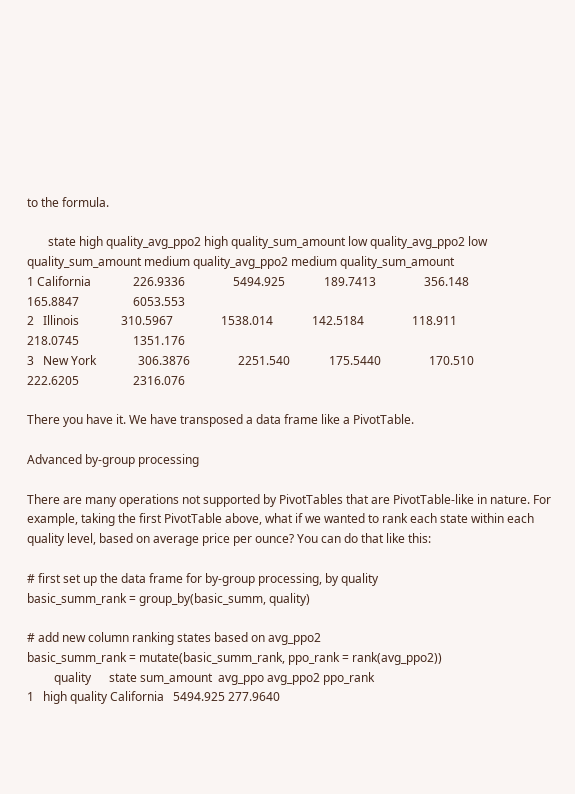to the formula.

       state high quality_avg_ppo2 high quality_sum_amount low quality_avg_ppo2 low quality_sum_amount medium quality_avg_ppo2 medium quality_sum_amount
1 California              226.9336                5494.925             189.7413                356.148                165.8847                  6053.553
2   Illinois              310.5967                1538.014             142.5184                118.911                218.0745                  1351.176
3   New York              306.3876                2251.540             175.5440                170.510                222.6205                  2316.076

There you have it. We have transposed a data frame like a PivotTable.

Advanced by-group processing

There are many operations not supported by PivotTables that are PivotTable-like in nature. For example, taking the first PivotTable above, what if we wanted to rank each state within each quality level, based on average price per ounce? You can do that like this:

# first set up the data frame for by-group processing, by quality
basic_summ_rank = group_by(basic_summ, quality)

# add new column ranking states based on avg_ppo2
basic_summ_rank = mutate(basic_summ_rank, ppo_rank = rank(avg_ppo2))
         quality      state sum_amount  avg_ppo avg_ppo2 ppo_rank
1   high quality California   5494.925 277.9640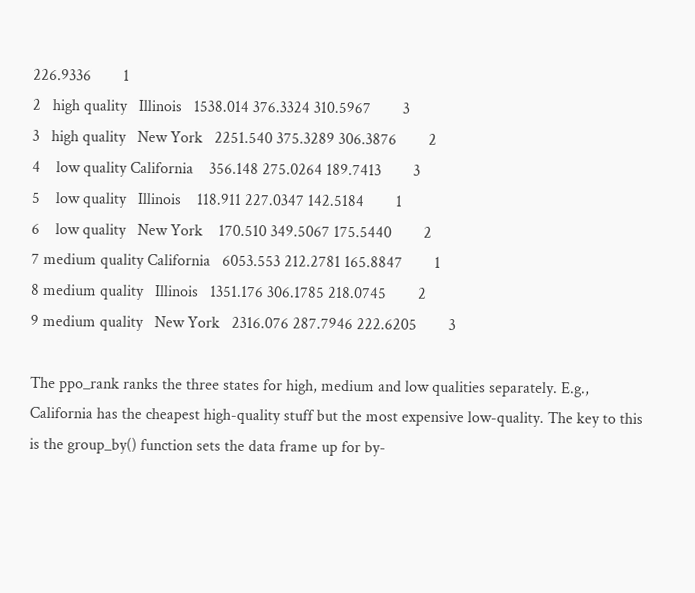226.9336        1
2   high quality   Illinois   1538.014 376.3324 310.5967        3
3   high quality   New York   2251.540 375.3289 306.3876        2
4    low quality California    356.148 275.0264 189.7413        3
5    low quality   Illinois    118.911 227.0347 142.5184        1
6    low quality   New York    170.510 349.5067 175.5440        2
7 medium quality California   6053.553 212.2781 165.8847        1
8 medium quality   Illinois   1351.176 306.1785 218.0745        2
9 medium quality   New York   2316.076 287.7946 222.6205        3

The ppo_rank ranks the three states for high, medium and low qualities separately. E.g., California has the cheapest high-quality stuff but the most expensive low-quality. The key to this is the group_by() function sets the data frame up for by-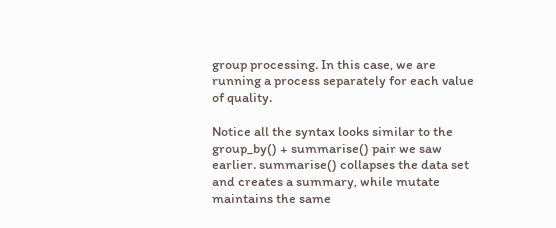group processing. In this case, we are running a process separately for each value of quality.

Notice all the syntax looks similar to the group_by() + summarise() pair we saw earlier. summarise() collapses the data set and creates a summary, while mutate maintains the same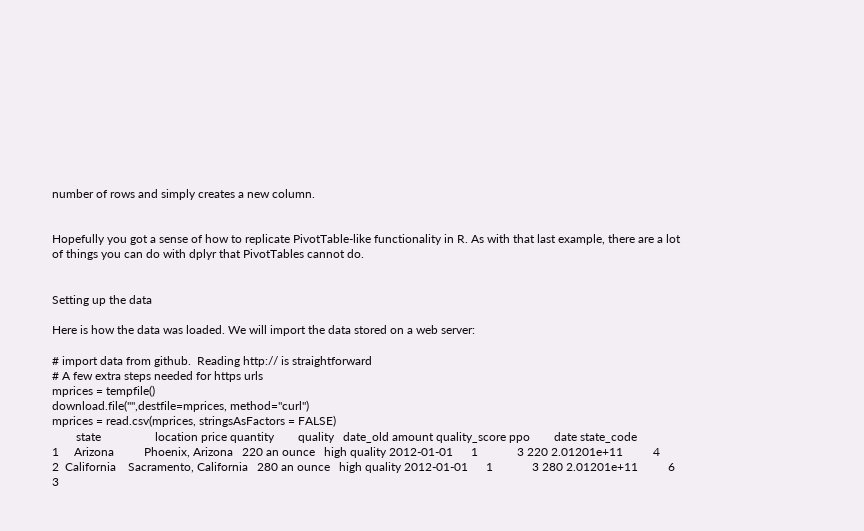number of rows and simply creates a new column.


Hopefully you got a sense of how to replicate PivotTable-like functionality in R. As with that last example, there are a lot of things you can do with dplyr that PivotTables cannot do.


Setting up the data

Here is how the data was loaded. We will import the data stored on a web server:

# import data from github.  Reading http:// is straightforward
# A few extra steps needed for https urls
mprices = tempfile()
download.file("",destfile=mprices, method="curl")
mprices = read.csv(mprices, stringsAsFactors = FALSE)
        state                  location price quantity        quality   date_old amount quality_score ppo        date state_code
1     Arizona          Phoenix, Arizona   220 an ounce   high quality 2012-01-01      1             3 220 2.01201e+11          4
2  California    Sacramento, California   280 an ounce   high quality 2012-01-01      1             3 280 2.01201e+11          6
3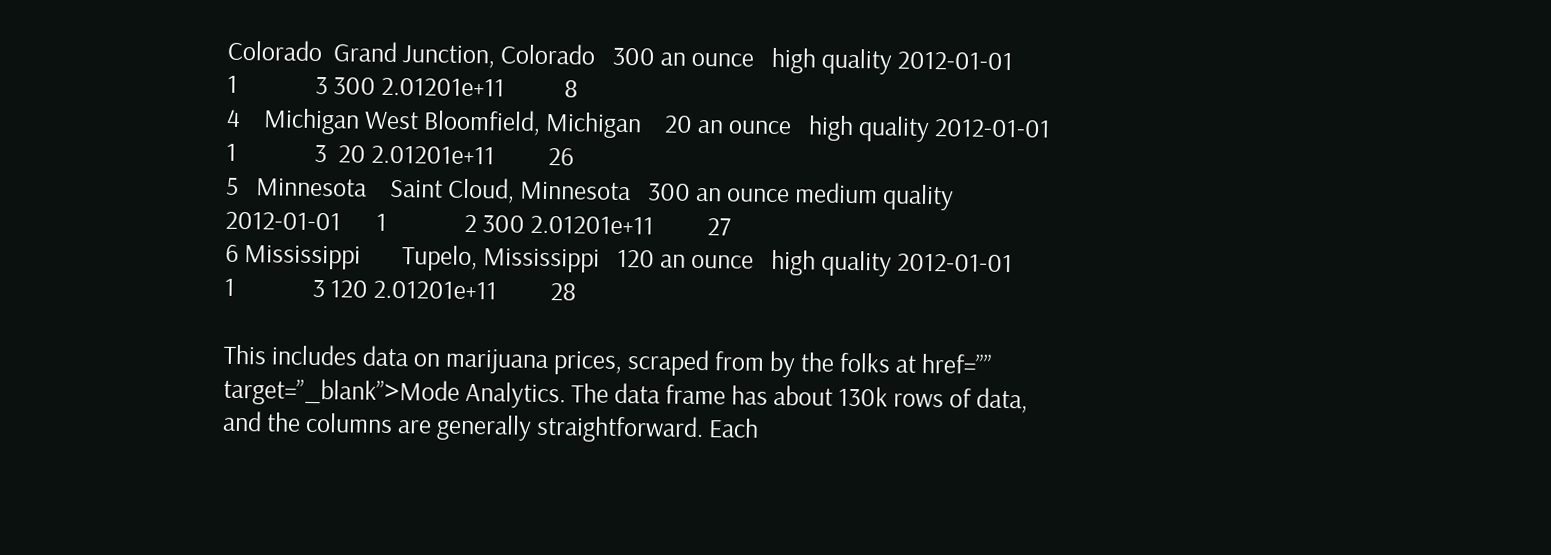Colorado  Grand Junction, Colorado   300 an ounce   high quality 2012-01-01      1             3 300 2.01201e+11          8
4    Michigan West Bloomfield, Michigan    20 an ounce   high quality 2012-01-01      1             3  20 2.01201e+11         26
5   Minnesota    Saint Cloud, Minnesota   300 an ounce medium quality 2012-01-01      1             2 300 2.01201e+11         27
6 Mississippi       Tupelo, Mississippi   120 an ounce   high quality 2012-01-01      1             3 120 2.01201e+11         28

This includes data on marijuana prices, scraped from by the folks at href=”” target=”_blank”>Mode Analytics. The data frame has about 130k rows of data, and the columns are generally straightforward. Each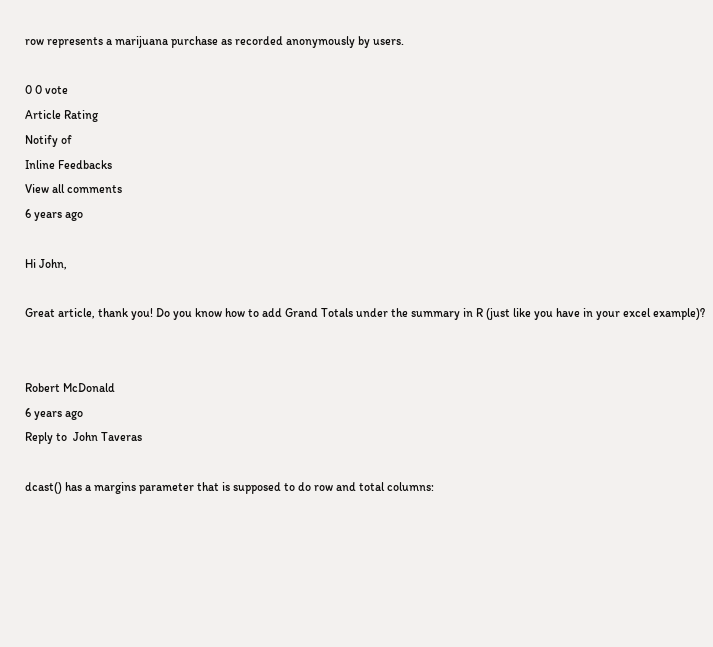row represents a marijuana purchase as recorded anonymously by users.

0 0 vote
Article Rating
Notify of
Inline Feedbacks
View all comments
6 years ago

Hi John,

Great article, thank you! Do you know how to add Grand Totals under the summary in R (just like you have in your excel example)?


Robert McDonald
6 years ago
Reply to  John Taveras

dcast() has a margins parameter that is supposed to do row and total columns: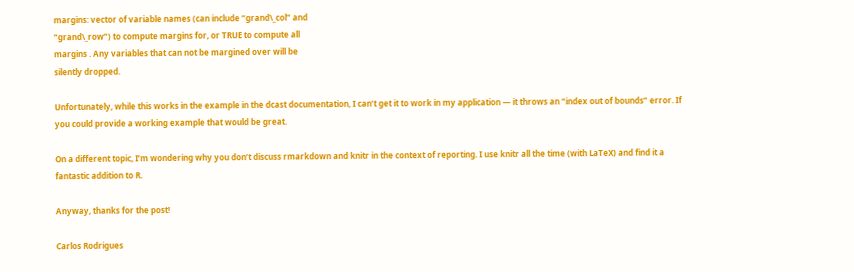margins: vector of variable names (can include “grand\_col” and
“grand\_row”) to compute margins for, or TRUE to compute all
margins . Any variables that can not be margined over will be
silently dropped.

Unfortunately, while this works in the example in the dcast documentation, I can’t get it to work in my application — it throws an “index out of bounds” error. If you could provide a working example that would be great.

On a different topic, I’m wondering why you don’t discuss rmarkdown and knitr in the context of reporting. I use knitr all the time (with LaTeX) and find it a fantastic addition to R.

Anyway, thanks for the post!

Carlos Rodrigues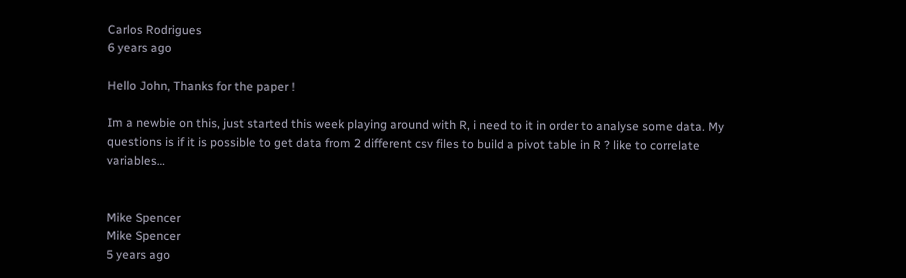Carlos Rodrigues
6 years ago

Hello John, Thanks for the paper !

Im a newbie on this, just started this week playing around with R, i need to it in order to analyse some data. My questions is if it is possible to get data from 2 different csv files to build a pivot table in R ? like to correlate variables…


Mike Spencer
Mike Spencer
5 years ago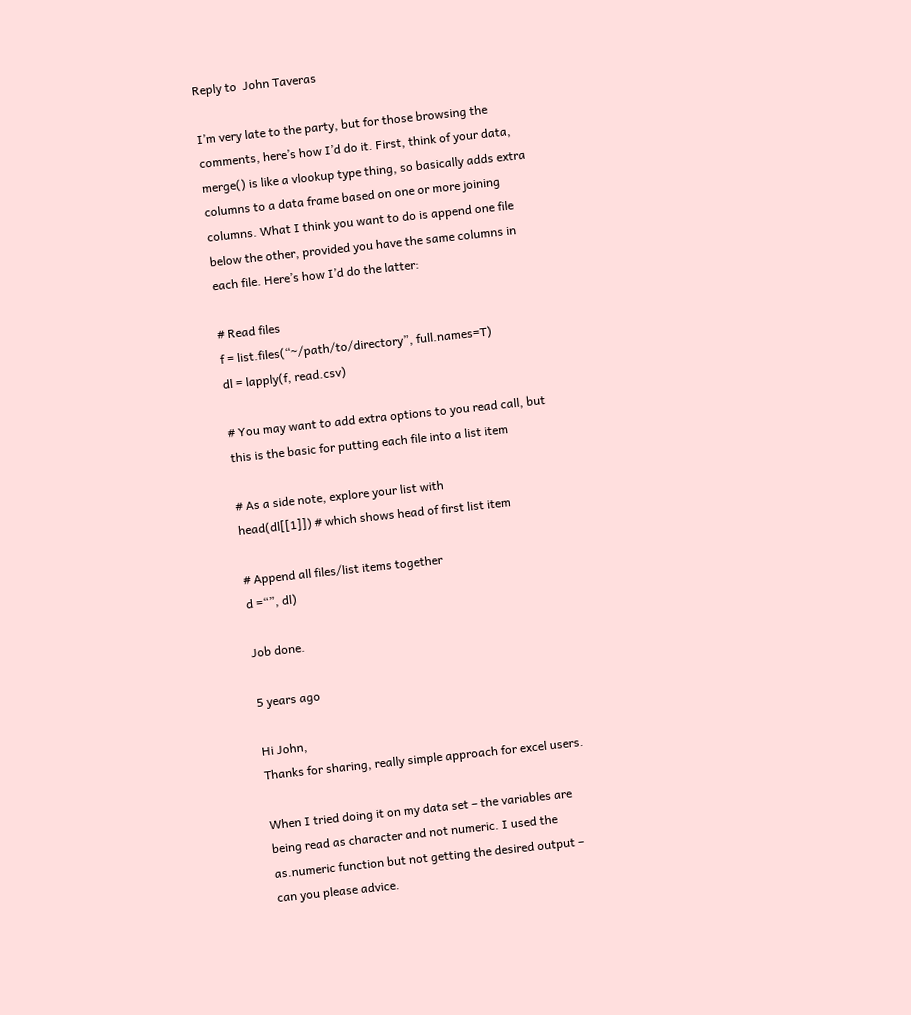Reply to  John Taveras

I’m very late to the party, but for those browsing the comments, here’s how I’d do it. First, think of your data, merge() is like a vlookup type thing, so basically adds extra columns to a data frame based on one or more joining columns. What I think you want to do is append one file below the other, provided you have the same columns in each file. Here’s how I’d do the latter:

# Read files
f = list.files(“~/path/to/directory”, full.names=T)
dl = lapply(f, read.csv)

# You may want to add extra options to you read call, but this is the basic for putting each file into a list item

# As a side note, explore your list with
head(dl[[1]]) # which shows head of first list item

# Append all files/list items together
d =“”, dl)

Job done.

5 years ago

Hi John,
Thanks for sharing, really simple approach for excel users.

When I tried doing it on my data set – the variables are being read as character and not numeric. I used the as.numeric function but not getting the desired output – can you please advice.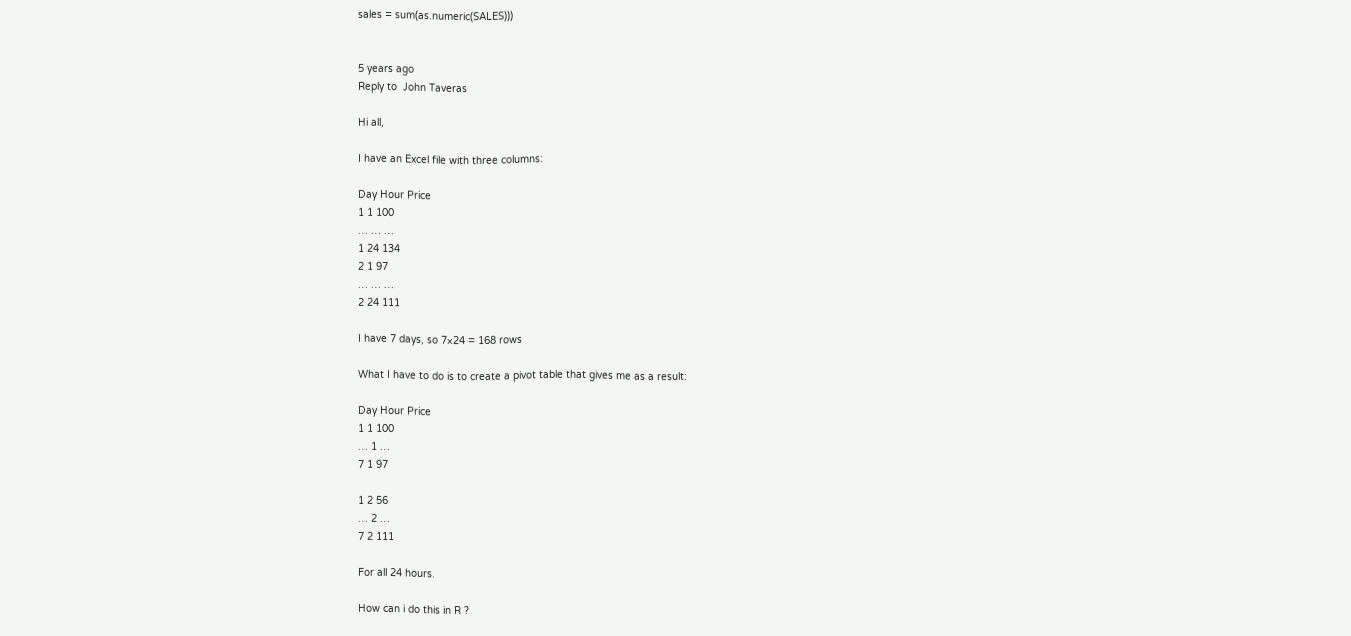sales = sum(as.numeric(SALES)))


5 years ago
Reply to  John Taveras

Hi all,

I have an Excel file with three columns:

Day Hour Price
1 1 100
… … …
1 24 134
2 1 97
… … …
2 24 111

I have 7 days, so 7×24 = 168 rows

What I have to do is to create a pivot table that gives me as a result:

Day Hour Price
1 1 100
… 1 …
7 1 97

1 2 56
… 2 …
7 2 111

For all 24 hours.

How can i do this in R ?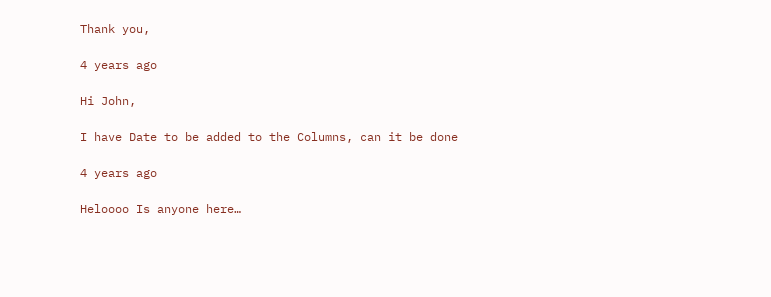Thank you,

4 years ago

Hi John,

I have Date to be added to the Columns, can it be done

4 years ago

Heloooo Is anyone here…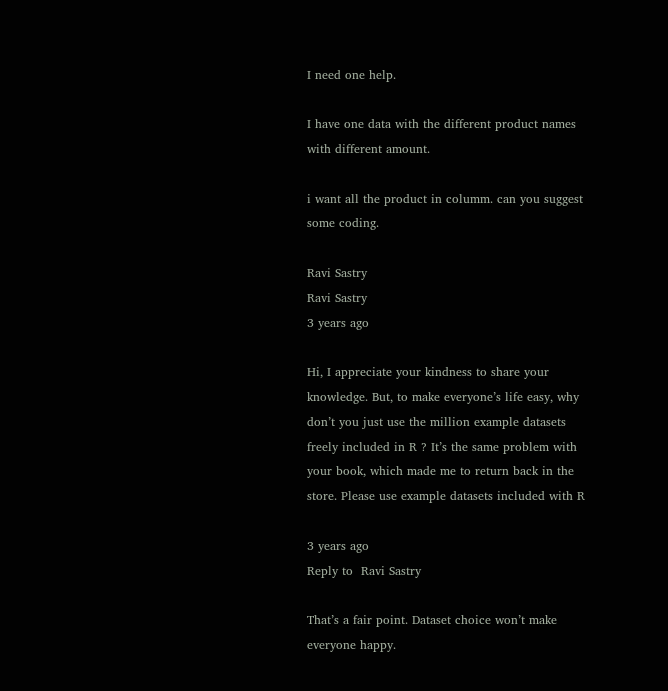I need one help.

I have one data with the different product names with different amount.

i want all the product in columm. can you suggest some coding.

Ravi Sastry
Ravi Sastry
3 years ago

Hi, I appreciate your kindness to share your knowledge. But, to make everyone’s life easy, why don’t you just use the million example datasets freely included in R ? It’s the same problem with your book, which made me to return back in the store. Please use example datasets included with R

3 years ago
Reply to  Ravi Sastry

That’s a fair point. Dataset choice won’t make everyone happy.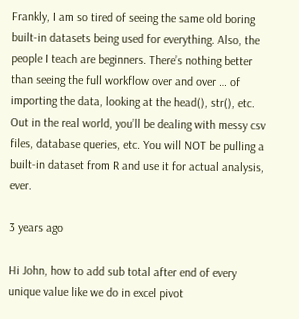Frankly, I am so tired of seeing the same old boring built-in datasets being used for everything. Also, the people I teach are beginners. There’s nothing better than seeing the full workflow over and over … of importing the data, looking at the head(), str(), etc. Out in the real world, you’ll be dealing with messy csv files, database queries, etc. You will NOT be pulling a built-in dataset from R and use it for actual analysis, ever.

3 years ago

Hi John, how to add sub total after end of every unique value like we do in excel pivot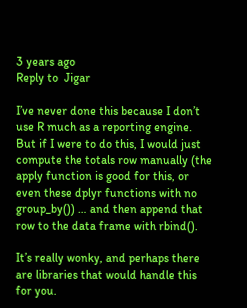3 years ago
Reply to  Jigar

I’ve never done this because I don’t use R much as a reporting engine. But if I were to do this, I would just compute the totals row manually (the apply function is good for this, or even these dplyr functions with no group_by()) … and then append that row to the data frame with rbind().

It’s really wonky, and perhaps there are libraries that would handle this for you.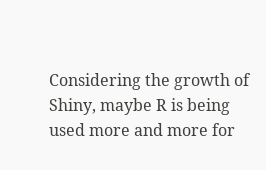Considering the growth of Shiny, maybe R is being used more and more for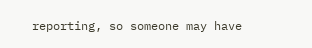reporting, so someone may have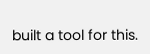built a tool for this.